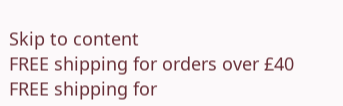Skip to content
FREE shipping for orders over £40
FREE shipping for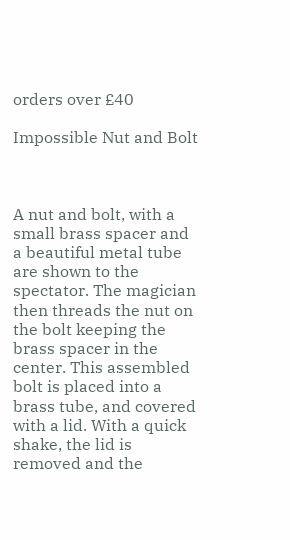orders over £40

Impossible Nut and Bolt



A nut and bolt, with a small brass spacer and a beautiful metal tube are shown to the spectator. The magician then threads the nut on the bolt keeping the brass spacer in the center. This assembled bolt is placed into a brass tube, and covered with a lid. With a quick shake, the lid is removed and the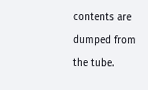contents are dumped from the tube.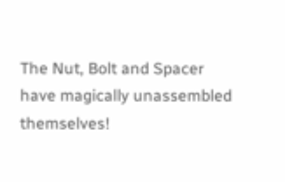The Nut, Bolt and Spacer have magically unassembled themselves!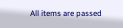All items are passed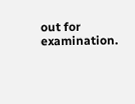out for examination.